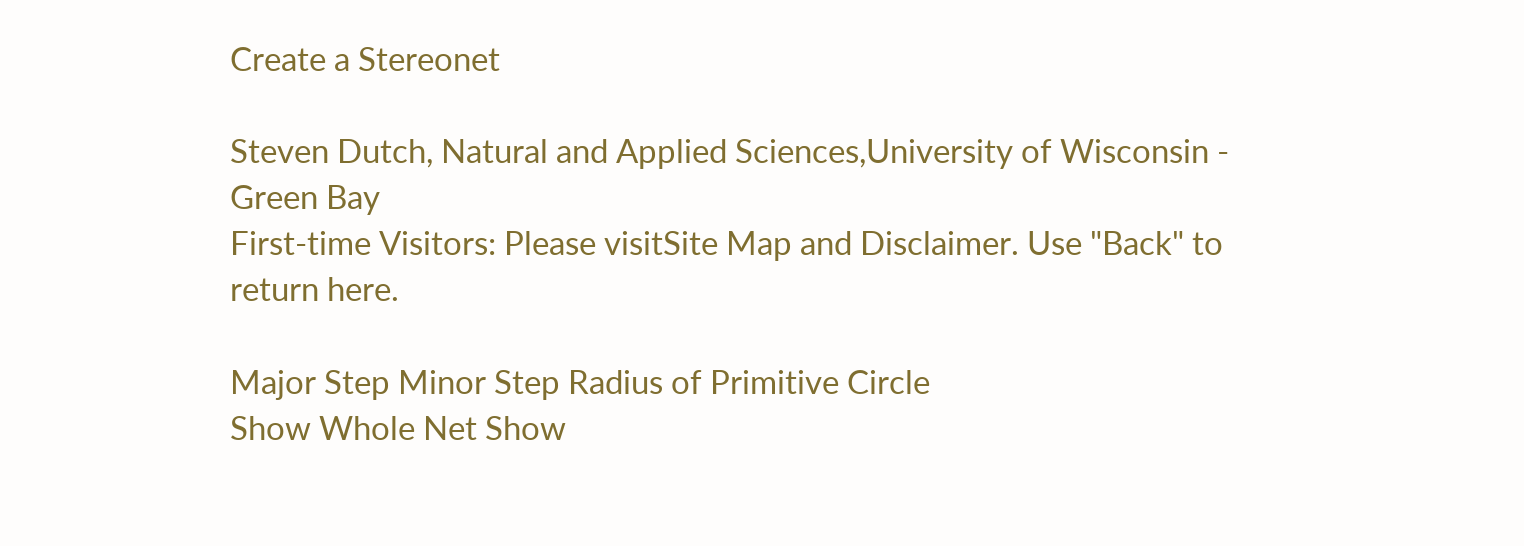Create a Stereonet

Steven Dutch, Natural and Applied Sciences,University of Wisconsin - Green Bay
First-time Visitors: Please visitSite Map and Disclaimer. Use "Back" to return here.

Major Step Minor Step Radius of Primitive Circle
Show Whole Net Show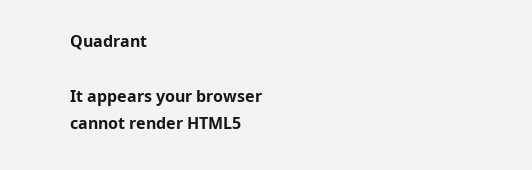Quadrant

It appears your browser cannot render HTML5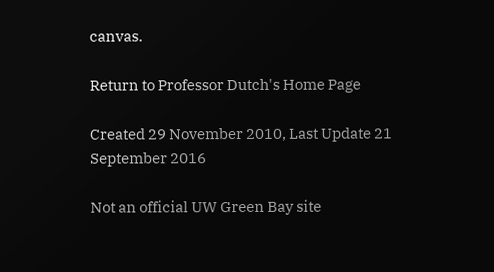canvas.

Return to Professor Dutch's Home Page

Created 29 November 2010, Last Update 21 September 2016

Not an official UW Green Bay site